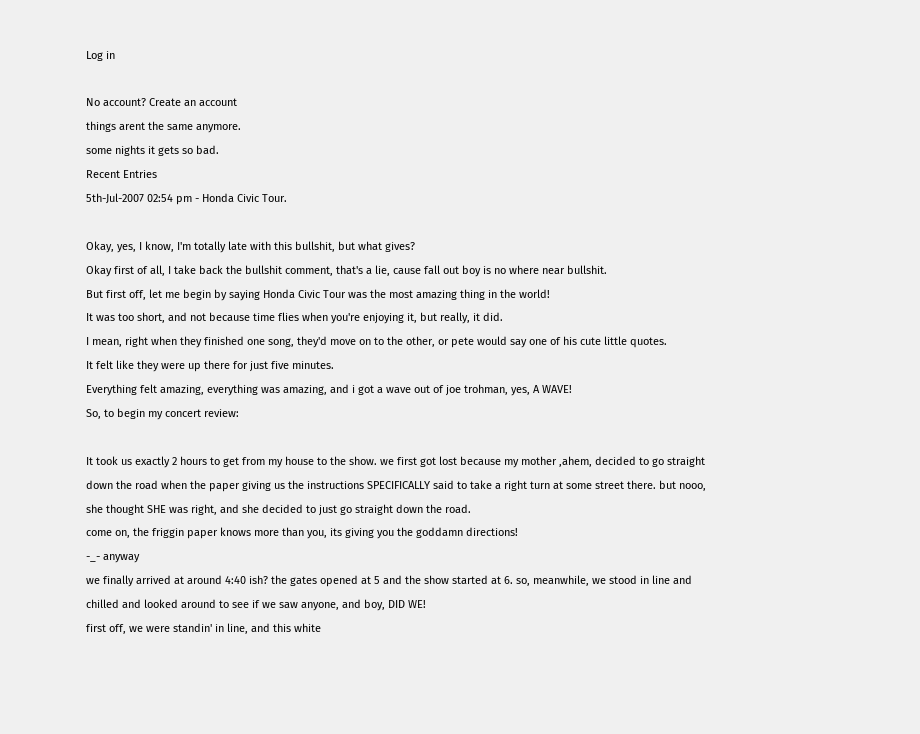Log in

No account? Create an account
things arent the same anymore.
some nights it gets so bad.
Recent Entries
5th-Jul-2007 02:54 pm - Honda Civic Tour.

Okay, yes, I know, I'm totally late with this bullshit, but what gives?
Okay first of all, I take back the bullshit comment, that's a lie, cause fall out boy is no where near bullshit.
But first off, let me begin by saying Honda Civic Tour was the most amazing thing in the world!
It was too short, and not because time flies when you're enjoying it, but really, it did.
I mean, right when they finished one song, they'd move on to the other, or pete would say one of his cute little quotes.
It felt like they were up there for just five minutes.
Everything felt amazing, everything was amazing, and i got a wave out of joe trohman, yes, A WAVE!
So, to begin my concert review:

It took us exactly 2 hours to get from my house to the show. we first got lost because my mother ,ahem, decided to go straight down the road when the paper giving us the instructions SPECIFICALLY said to take a right turn at some street there. but nooo, she thought SHE was right, and she decided to just go straight down the road.
come on, the friggin paper knows more than you, its giving you the goddamn directions!
-_- anyway
we finally arrived at around 4:40 ish? the gates opened at 5 and the show started at 6. so, meanwhile, we stood in line and chilled and looked around to see if we saw anyone, and boy, DID WE!
first off, we were standin' in line, and this white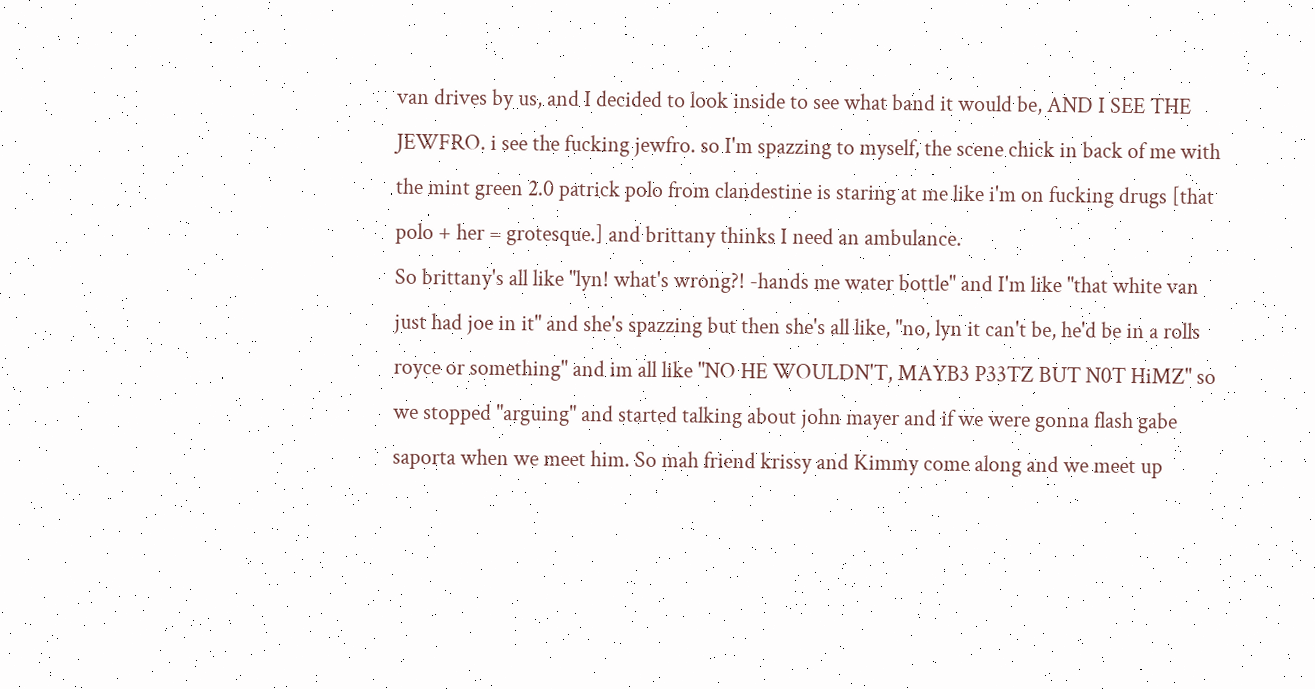van drives by us, and I decided to look inside to see what band it would be, AND I SEE THE JEWFRO. i see the fucking jewfro. so I'm spazzing to myself, the scene chick in back of me with the mint green 2.0 patrick polo from clandestine is staring at me like i'm on fucking drugs [that polo + her = grotesque.] and brittany thinks I need an ambulance.
So brittany's all like "lyn! what's wrong?! -hands me water bottle" and I'm like "that white van just had joe in it" and she's spazzing but then she's all like, "no, lyn it can't be, he'd be in a rolls royce or something" and im all like "NO HE WOULDN'T, MAYB3 P33TZ BUT N0T HiMZ" so we stopped "arguing" and started talking about john mayer and if we were gonna flash gabe saporta when we meet him. So mah friend krissy and Kimmy come along and we meet up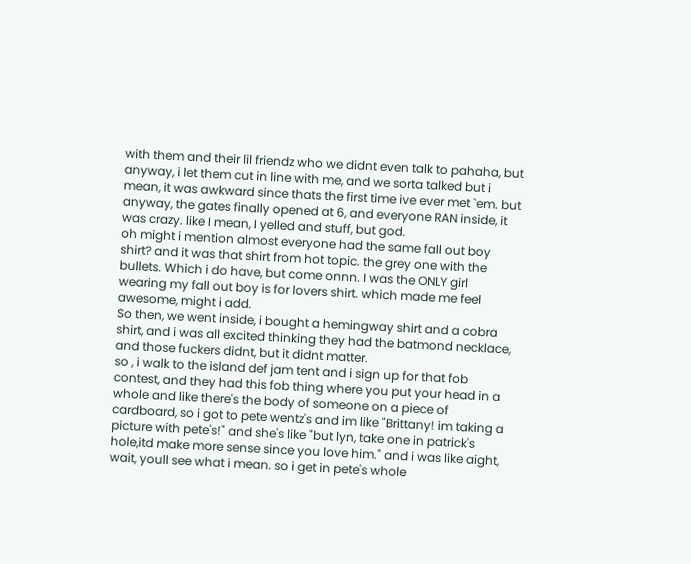with them and their lil friendz who we didnt even talk to pahaha, but anyway, i let them cut in line with me, and we sorta talked but i mean, it was awkward since thats the first time ive ever met `em. but anyway, the gates finally opened at 6, and everyone RAN inside, it was crazy. like I mean, I yelled and stuff, but god.
oh might i mention almost everyone had the same fall out boy shirt? and it was that shirt from hot topic. the grey one with the bullets. Which i do have, but come onnn. I was the ONLY girl wearing my fall out boy is for lovers shirt. which made me feel awesome, might i add.
So then, we went inside, i bought a hemingway shirt and a cobra shirt, and i was all excited thinking they had the batmond necklace, and those fuckers didnt, but it didnt matter.
so , i walk to the island def jam tent and i sign up for that fob contest, and they had this fob thing where you put your head in a whole and like there's the body of someone on a piece of cardboard, so i got to pete wentz's and im like "Brittany! im taking a picture with pete's!" and she's like "but lyn, take one in patrick's hole,itd make more sense since you love him." and i was like aight, wait, youll see what i mean. so i get in pete's whole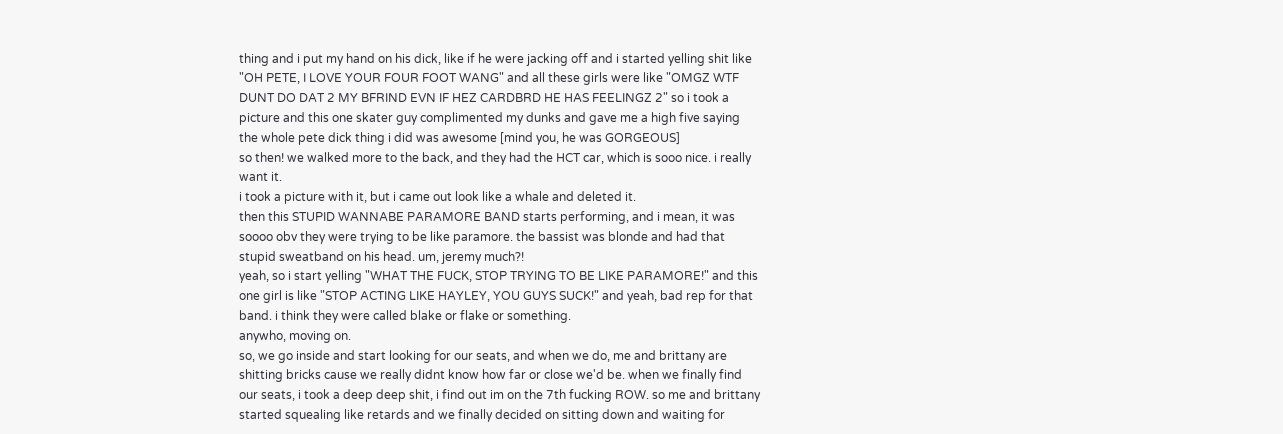thing and i put my hand on his dick, like if he were jacking off and i started yelling shit like "OH PETE, I LOVE YOUR FOUR FOOT WANG" and all these girls were like "OMGZ WTF DUNT DO DAT 2 MY BFRIND EVN IF HEZ CARDBRD HE HAS FEELINGZ 2" so i took a picture and this one skater guy complimented my dunks and gave me a high five saying the whole pete dick thing i did was awesome [mind you, he was GORGEOUS]
so then! we walked more to the back, and they had the HCT car, which is sooo nice. i really want it.
i took a picture with it, but i came out look like a whale and deleted it.
then this STUPID WANNABE PARAMORE BAND starts performing, and i mean, it was soooo obv they were trying to be like paramore. the bassist was blonde and had that stupid sweatband on his head. um, jeremy much?!
yeah, so i start yelling "WHAT THE FUCK, STOP TRYING TO BE LIKE PARAMORE!" and this one girl is like "STOP ACTING LIKE HAYLEY, YOU GUYS SUCK!" and yeah, bad rep for that band. i think they were called blake or flake or something.
anywho, moving on.
so, we go inside and start looking for our seats, and when we do, me and brittany are shitting bricks cause we really didnt know how far or close we'd be. when we finally find our seats, i took a deep deep shit, i find out im on the 7th fucking ROW. so me and brittany started squealing like retards and we finally decided on sitting down and waiting for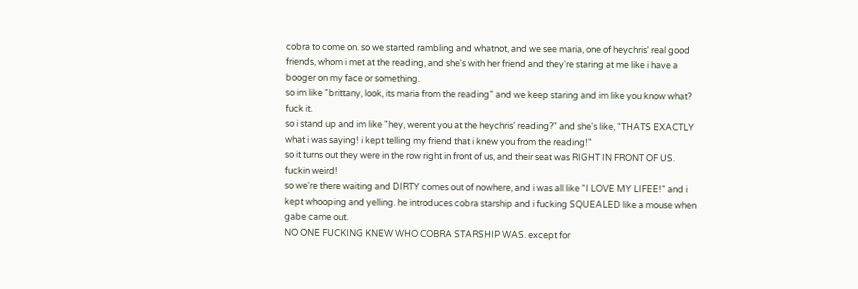cobra to come on. so we started rambling and whatnot, and we see maria, one of heychris' real good friends, whom i met at the reading, and she's with her friend and they're staring at me like i have a booger on my face or something.
so im like "brittany, look, its maria from the reading" and we keep staring and im like you know what? fuck it.
so i stand up and im like "hey, werent you at the heychris' reading?" and she's like, "THATS EXACTLY what i was saying! i kept telling my friend that i knew you from the reading!"
so it turns out they were in the row right in front of us, and their seat was RIGHT IN FRONT OF US.
fuckin weird!
so we're there waiting and DIRTY comes out of nowhere, and i was all like "I LOVE MY LIFEE!" and i kept whooping and yelling. he introduces cobra starship and i fucking SQUEALED like a mouse when gabe came out.
NO ONE FUCKING KNEW WHO COBRA STARSHIP WAS. except for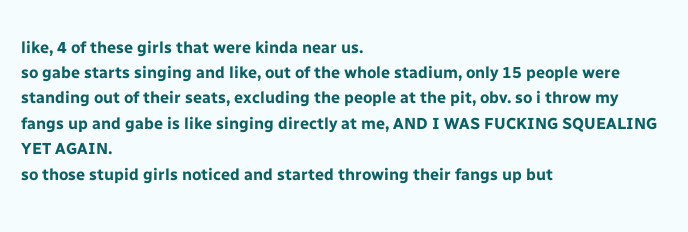like, 4 of these girls that were kinda near us.
so gabe starts singing and like, out of the whole stadium, only 15 people were standing out of their seats, excluding the people at the pit, obv. so i throw my fangs up and gabe is like singing directly at me, AND I WAS FUCKING SQUEALING YET AGAIN.
so those stupid girls noticed and started throwing their fangs up but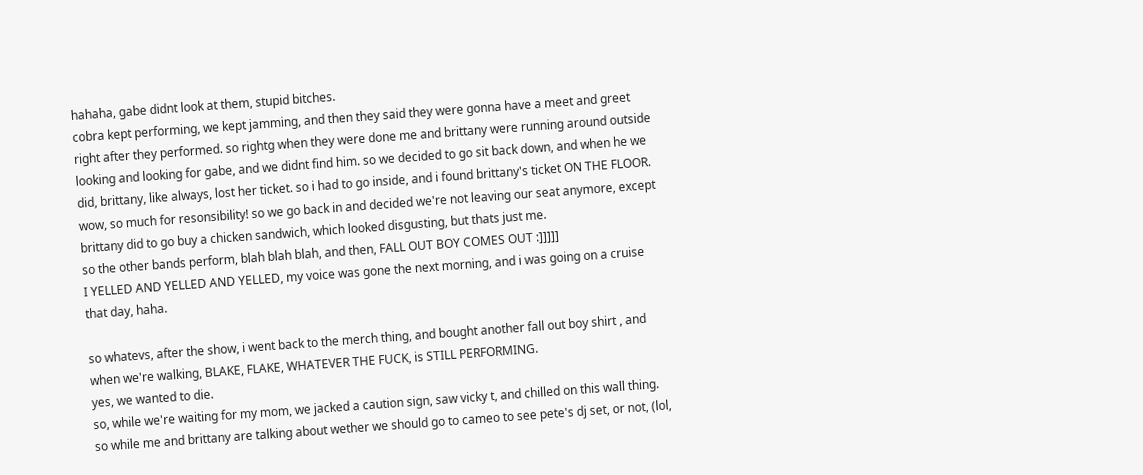hahaha, gabe didnt look at them, stupid bitches.
cobra kept performing, we kept jamming, and then they said they were gonna have a meet and greet right after they performed. so rightg when they were done me and brittany were running around outside looking and looking for gabe, and we didnt find him. so we decided to go sit back down, and when he we did, brittany, like always, lost her ticket. so i had to go inside, and i found brittany's ticket ON THE FLOOR. wow, so much for resonsibility! so we go back in and decided we're not leaving our seat anymore, except brittany did to go buy a chicken sandwich, which looked disgusting, but thats just me.
so the other bands perform, blah blah blah, and then, FALL OUT BOY COMES OUT :]]]]]
I YELLED AND YELLED AND YELLED, my voice was gone the next morning, and i was going on a cruise that day, haha.

so whatevs, after the show, i went back to the merch thing, and bought another fall out boy shirt , and when we're walking, BLAKE, FLAKE, WHATEVER THE FUCK, is STILL PERFORMING.
yes, we wanted to die.
so, while we're waiting for my mom, we jacked a caution sign, saw vicky t, and chilled on this wall thing.
so while me and brittany are talking about wether we should go to cameo to see pete's dj set, or not, (lol,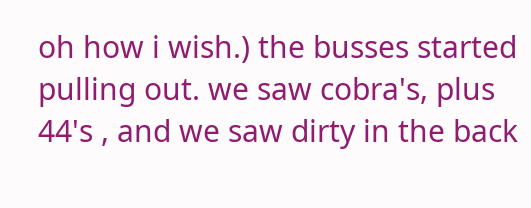oh how i wish.) the busses started pulling out. we saw cobra's, plus 44's , and we saw dirty in the back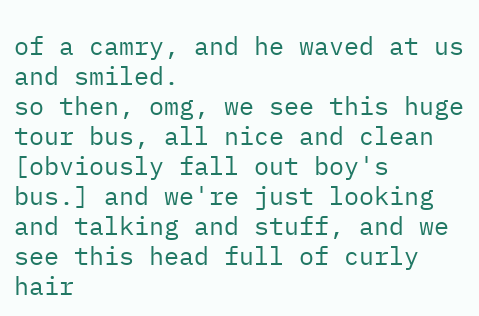of a camry, and he waved at us and smiled.
so then, omg, we see this huge tour bus, all nice and clean [obviously fall out boy's bus.] and we're just looking and talking and stuff, and we see this head full of curly hair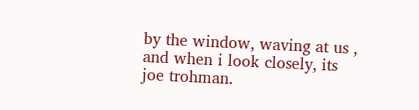by the window, waving at us , and when i look closely, its joe trohman.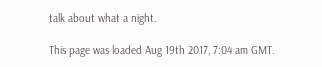talk about what a night.

This page was loaded Aug 19th 2017, 7:04 am GMT.